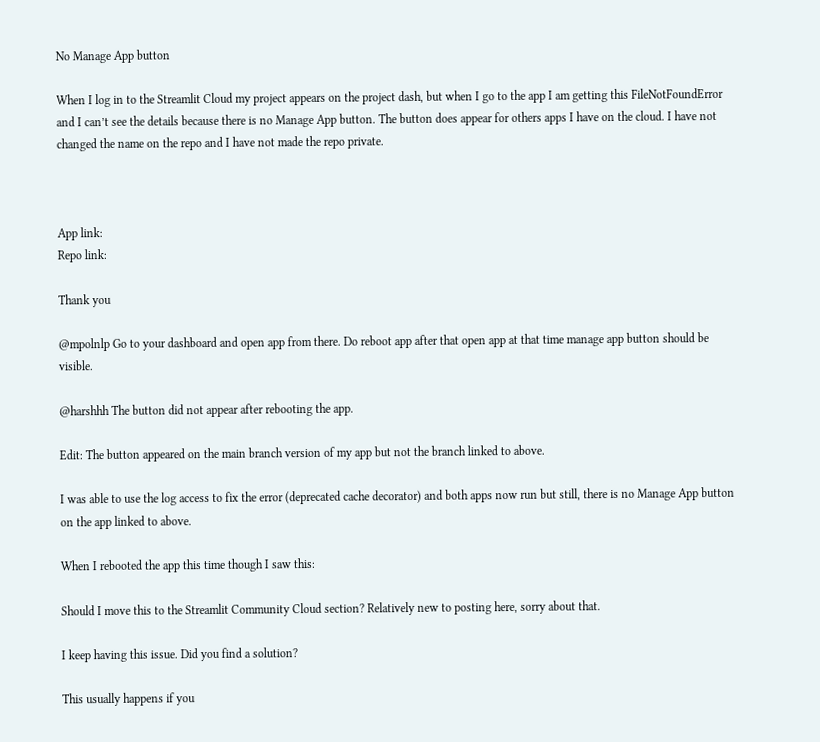No Manage App button

When I log in to the Streamlit Cloud my project appears on the project dash, but when I go to the app I am getting this FileNotFoundError and I can’t see the details because there is no Manage App button. The button does appear for others apps I have on the cloud. I have not changed the name on the repo and I have not made the repo private.



App link:
Repo link:

Thank you

@mpolnlp Go to your dashboard and open app from there. Do reboot app after that open app at that time manage app button should be visible.

@harshhh The button did not appear after rebooting the app.

Edit: The button appeared on the main branch version of my app but not the branch linked to above.

I was able to use the log access to fix the error (deprecated cache decorator) and both apps now run but still, there is no Manage App button on the app linked to above.

When I rebooted the app this time though I saw this:

Should I move this to the Streamlit Community Cloud section? Relatively new to posting here, sorry about that.

I keep having this issue. Did you find a solution?

This usually happens if you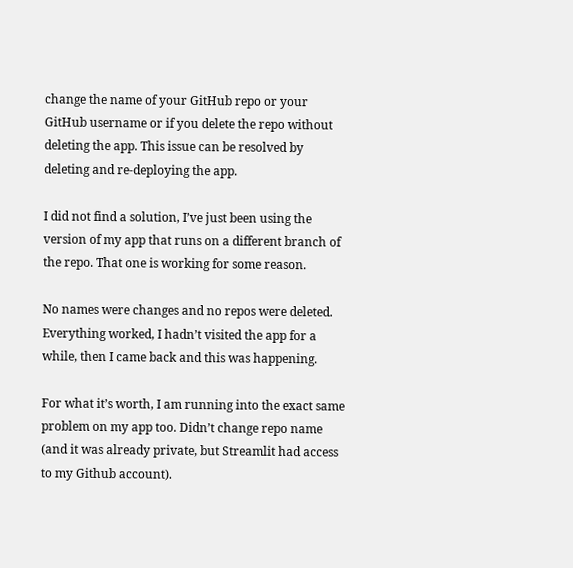change the name of your GitHub repo or your GitHub username or if you delete the repo without deleting the app. This issue can be resolved by deleting and re-deploying the app.

I did not find a solution, I’ve just been using the version of my app that runs on a different branch of the repo. That one is working for some reason.

No names were changes and no repos were deleted. Everything worked, I hadn’t visited the app for a while, then I came back and this was happening.

For what it’s worth, I am running into the exact same problem on my app too. Didn’t change repo name (and it was already private, but Streamlit had access to my Github account).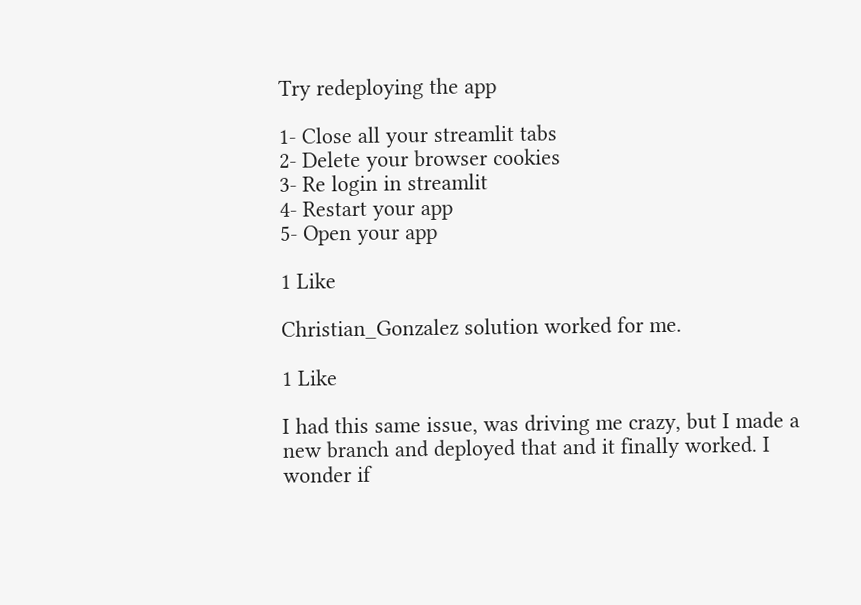Try redeploying the app

1- Close all your streamlit tabs
2- Delete your browser cookies
3- Re login in streamlit
4- Restart your app
5- Open your app

1 Like

Christian_Gonzalez solution worked for me.

1 Like

I had this same issue, was driving me crazy, but I made a new branch and deployed that and it finally worked. I wonder if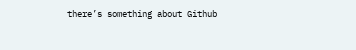there’s something about Github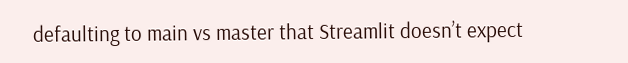defaulting to main vs master that Streamlit doesn’t expect